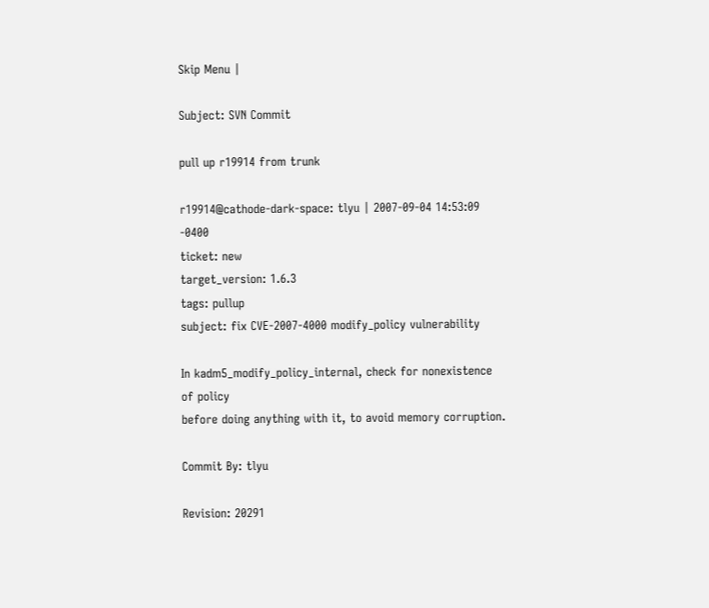Skip Menu |

Subject: SVN Commit

pull up r19914 from trunk

r19914@cathode-dark-space: tlyu | 2007-09-04 14:53:09 -0400
ticket: new
target_version: 1.6.3
tags: pullup
subject: fix CVE-2007-4000 modify_policy vulnerability

In kadm5_modify_policy_internal, check for nonexistence of policy
before doing anything with it, to avoid memory corruption.

Commit By: tlyu

Revision: 20291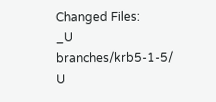Changed Files:
_U branches/krb5-1-5/
U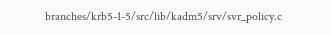branches/krb5-1-5/src/lib/kadm5/srv/svr_policy.c